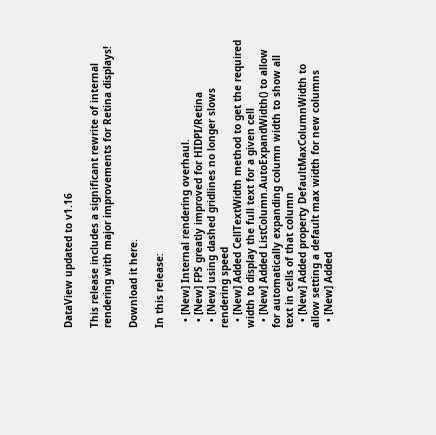DataView updated to v1.16

This release includes a significant rewrite of internal rendering with major improvements for Retina displays!

Download it here.

In this release:

  • [New] Internal rendering overhaul.
  • [New] FPS greatly improved for HIDPI/Retina
  • [New] using dashed gridlines no longer slows rendering speed
  • [New] Added CellTextWidth method to get the required width to display the full text for a given cell
  • [New] Added ListColumn.AutoExpandWidth() to allow for automatically expanding column width to show all text in cells of that column
  • [New] Added property DefaultMaxColumnWidth to allow setting a default max width for new columns
  • [New] Added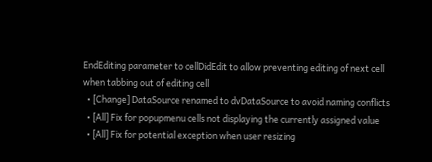EndEditing parameter to cellDidEdit to allow preventing editing of next cell when tabbing out of editing cell
  • [Change] DataSource renamed to dvDataSource to avoid naming conflicts
  • [All] Fix for popupmenu cells not displaying the currently assigned value
  • [All] Fix for potential exception when user resizing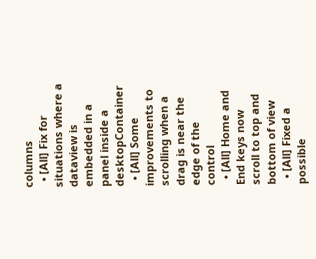columns
  • [All] Fix for situations where a dataview is embedded in a panel inside a desktopContainer
  • [All] Some improvements to scrolling when a drag is near the edge of the control
  • [All] Home and End keys now scroll to top and bottom of view
  • [All] Fixed a possible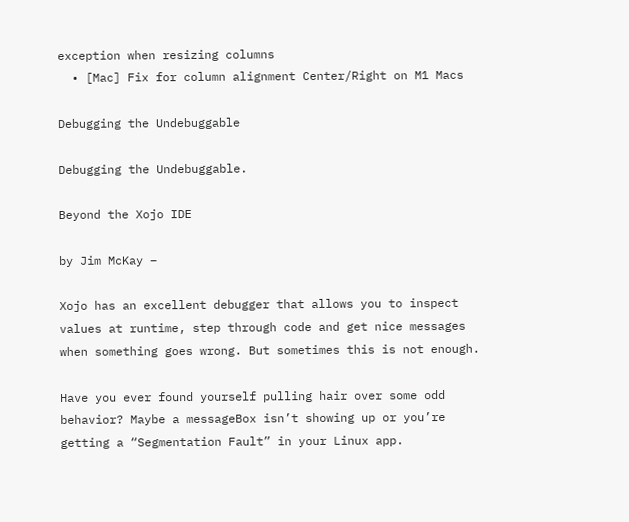exception when resizing columns
  • [Mac] Fix for column alignment Center/Right on M1 Macs

Debugging the Undebuggable

Debugging the Undebuggable.

Beyond the Xojo IDE

by Jim McKay –

Xojo has an excellent debugger that allows you to inspect values at runtime, step through code and get nice messages when something goes wrong. But sometimes this is not enough.

Have you ever found yourself pulling hair over some odd behavior? Maybe a messageBox isn’t showing up or you’re getting a “Segmentation Fault” in your Linux app.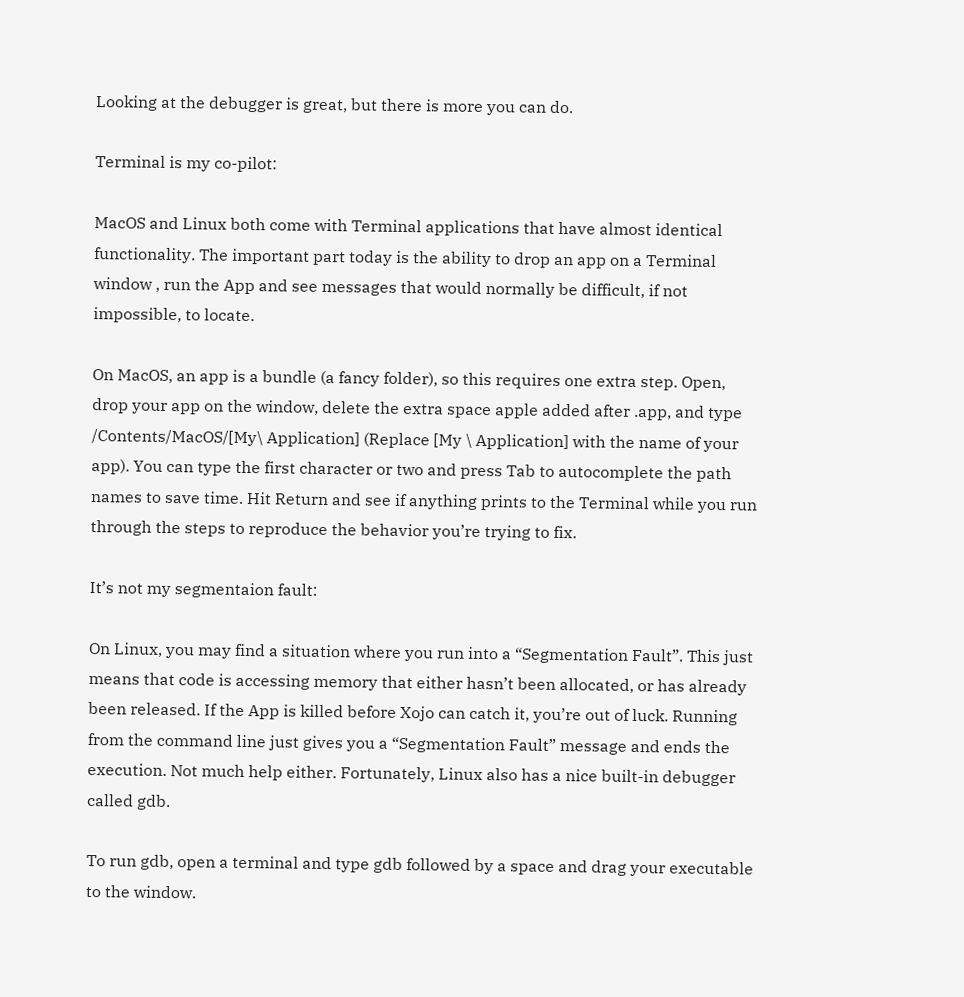Looking at the debugger is great, but there is more you can do.

Terminal is my co-pilot:

MacOS and Linux both come with Terminal applications that have almost identical functionality. The important part today is the ability to drop an app on a Terminal window , run the App and see messages that would normally be difficult, if not impossible, to locate.

On MacOS, an app is a bundle (a fancy folder), so this requires one extra step. Open, drop your app on the window, delete the extra space apple added after .app, and type /Contents/MacOS/[My\ Application] (Replace [My \ Application] with the name of your app). You can type the first character or two and press Tab to autocomplete the path names to save time. Hit Return and see if anything prints to the Terminal while you run through the steps to reproduce the behavior you’re trying to fix.

It’s not my segmentaion fault:

On Linux, you may find a situation where you run into a “Segmentation Fault”. This just means that code is accessing memory that either hasn’t been allocated, or has already been released. If the App is killed before Xojo can catch it, you’re out of luck. Running from the command line just gives you a “Segmentation Fault” message and ends the execution. Not much help either. Fortunately, Linux also has a nice built-in debugger called gdb.

To run gdb, open a terminal and type gdb followed by a space and drag your executable to the window.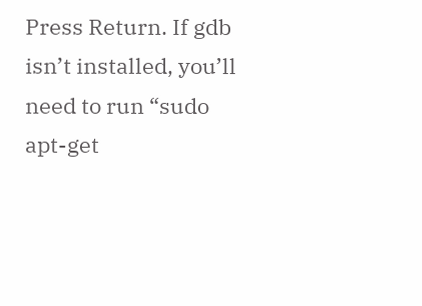Press Return. If gdb isn’t installed, you’ll need to run “sudo apt-get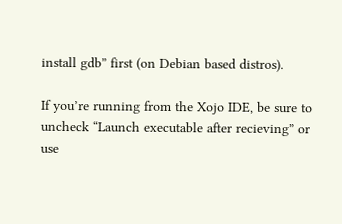install gdb” first (on Debian based distros).

If you’re running from the Xojo IDE, be sure to uncheck “Launch executable after recieving” or use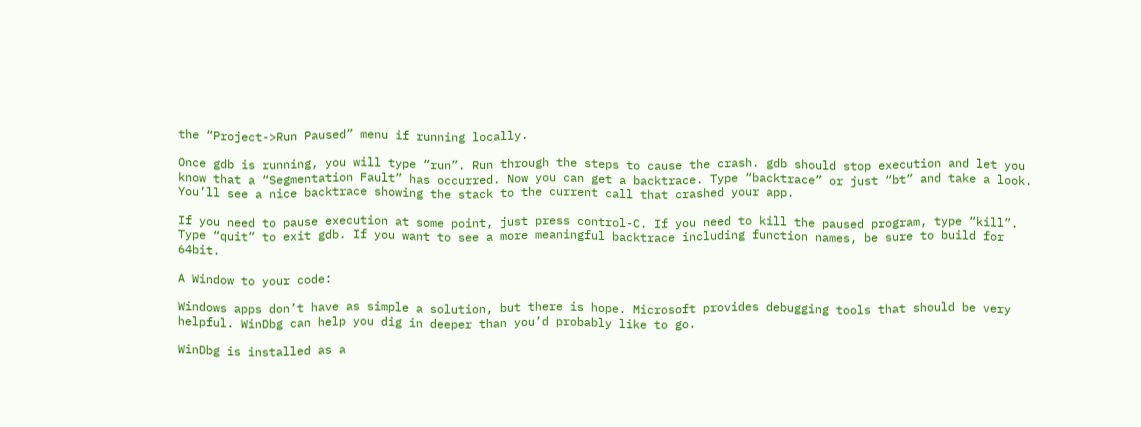the “Project->Run Paused” menu if running locally.

Once gdb is running, you will type “run”. Run through the steps to cause the crash. gdb should stop execution and let you know that a “Segmentation Fault” has occurred. Now you can get a backtrace. Type “backtrace” or just “bt” and take a look. You’ll see a nice backtrace showing the stack to the current call that crashed your app.

If you need to pause execution at some point, just press control-C. If you need to kill the paused program, type “kill”. Type “quit” to exit gdb. If you want to see a more meaningful backtrace including function names, be sure to build for 64bit.

A Window to your code:

Windows apps don’t have as simple a solution, but there is hope. Microsoft provides debugging tools that should be very helpful. WinDbg can help you dig in deeper than you’d probably like to go.

WinDbg is installed as a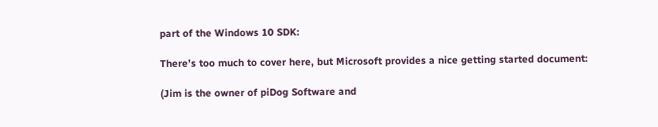part of the Windows 10 SDK:

There’s too much to cover here, but Microsoft provides a nice getting started document:

(Jim is the owner of piDog Software and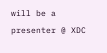will be a presenter @ XDC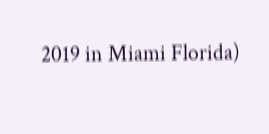2019 in Miami Florida)